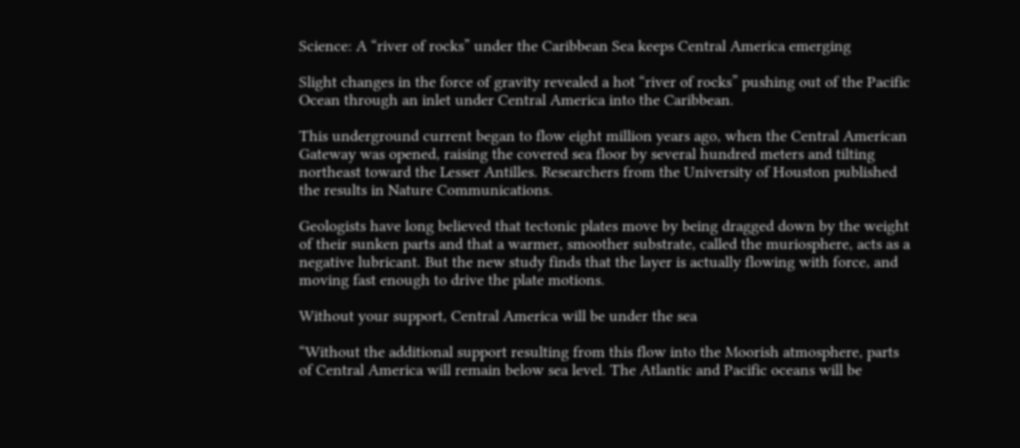Science: A “river of rocks” under the Caribbean Sea keeps Central America emerging

Slight changes in the force of gravity revealed a hot “river of rocks” pushing out of the Pacific Ocean through an inlet under Central America into the Caribbean.

This underground current began to flow eight million years ago, when the Central American Gateway was opened, raising the covered sea floor by several hundred meters and tilting northeast toward the Lesser Antilles. Researchers from the University of Houston published the results in Nature Communications.

Geologists have long believed that tectonic plates move by being dragged down by the weight of their sunken parts and that a warmer, smoother substrate, called the muriosphere, acts as a negative lubricant. But the new study finds that the layer is actually flowing with force, and moving fast enough to drive the plate motions.

Without your support, Central America will be under the sea

“Without the additional support resulting from this flow into the Moorish atmosphere, parts of Central America will remain below sea level. The Atlantic and Pacific oceans will be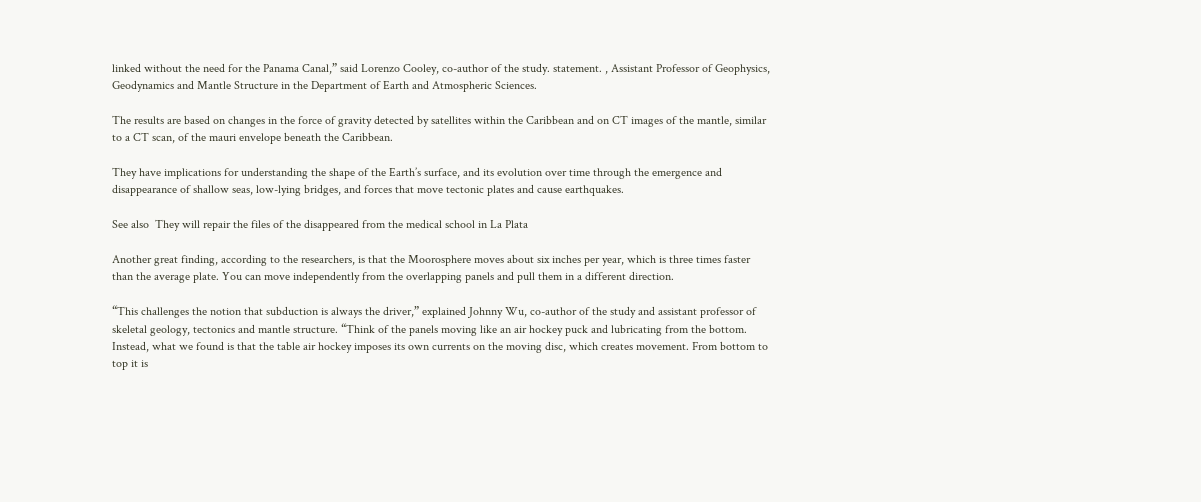linked without the need for the Panama Canal,” said Lorenzo Cooley, co-author of the study. statement. , Assistant Professor of Geophysics, Geodynamics and Mantle Structure in the Department of Earth and Atmospheric Sciences.

The results are based on changes in the force of gravity detected by satellites within the Caribbean and on CT images of the mantle, similar to a CT scan, of the mauri envelope beneath the Caribbean.

They have implications for understanding the shape of the Earth’s surface, and its evolution over time through the emergence and disappearance of shallow seas, low-lying bridges, and forces that move tectonic plates and cause earthquakes.

See also  They will repair the files of the disappeared from the medical school in La Plata

Another great finding, according to the researchers, is that the Moorosphere moves about six inches per year, which is three times faster than the average plate. You can move independently from the overlapping panels and pull them in a different direction.

“This challenges the notion that subduction is always the driver,” explained Johnny Wu, co-author of the study and assistant professor of skeletal geology, tectonics and mantle structure. “Think of the panels moving like an air hockey puck and lubricating from the bottom. Instead, what we found is that the table air hockey imposes its own currents on the moving disc, which creates movement. From bottom to top it is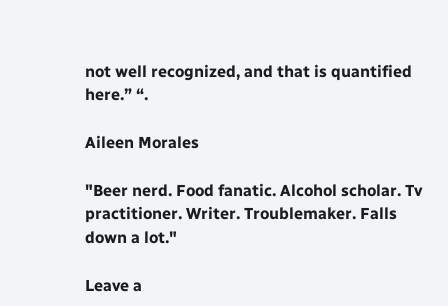not well recognized, and that is quantified here.” “.

Aileen Morales

"Beer nerd. Food fanatic. Alcohol scholar. Tv practitioner. Writer. Troublemaker. Falls down a lot."

Leave a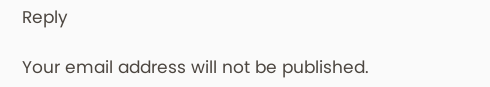Reply

Your email address will not be published.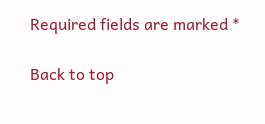Required fields are marked *

Back to top